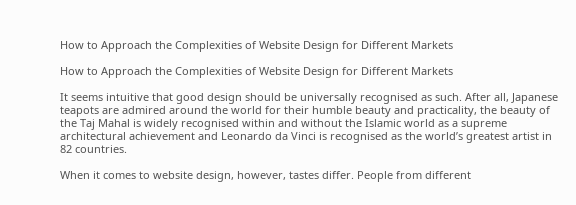How to Approach the Complexities of Website Design for Different Markets

How to Approach the Complexities of Website Design for Different Markets

It seems intuitive that good design should be universally recognised as such. After all, Japanese teapots are admired around the world for their humble beauty and practicality, the beauty of the Taj Mahal is widely recognised within and without the Islamic world as a supreme architectural achievement and Leonardo da Vinci is recognised as the world’s greatest artist in 82 countries.

When it comes to website design, however, tastes differ. People from different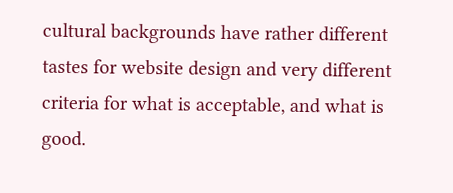cultural backgrounds have rather different tastes for website design and very different criteria for what is acceptable, and what is good.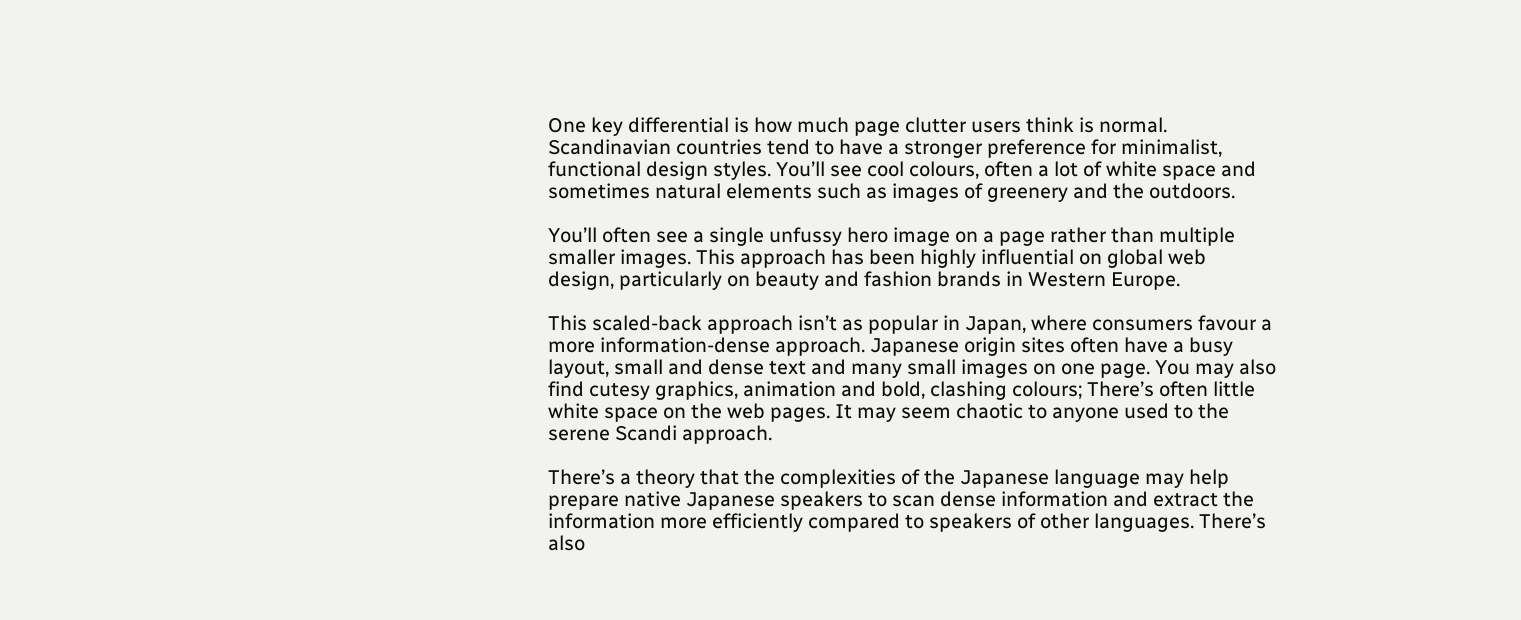One key differential is how much page clutter users think is normal. Scandinavian countries tend to have a stronger preference for minimalist, functional design styles. You’ll see cool colours, often a lot of white space and sometimes natural elements such as images of greenery and the outdoors.

You’ll often see a single unfussy hero image on a page rather than multiple smaller images. This approach has been highly influential on global web design, particularly on beauty and fashion brands in Western Europe.

This scaled-back approach isn’t as popular in Japan, where consumers favour a more information-dense approach. Japanese origin sites often have a busy layout, small and dense text and many small images on one page. You may also find cutesy graphics, animation and bold, clashing colours; There’s often little white space on the web pages. It may seem chaotic to anyone used to the serene Scandi approach.

There’s a theory that the complexities of the Japanese language may help prepare native Japanese speakers to scan dense information and extract the information more efficiently compared to speakers of other languages. There’s also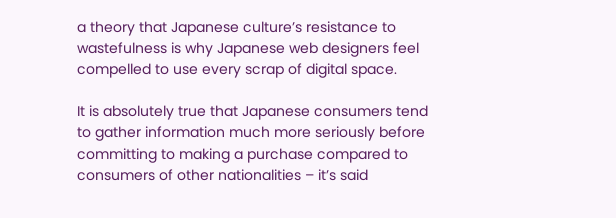a theory that Japanese culture’s resistance to wastefulness is why Japanese web designers feel compelled to use every scrap of digital space.

It is absolutely true that Japanese consumers tend to gather information much more seriously before committing to making a purchase compared to consumers of other nationalities – it’s said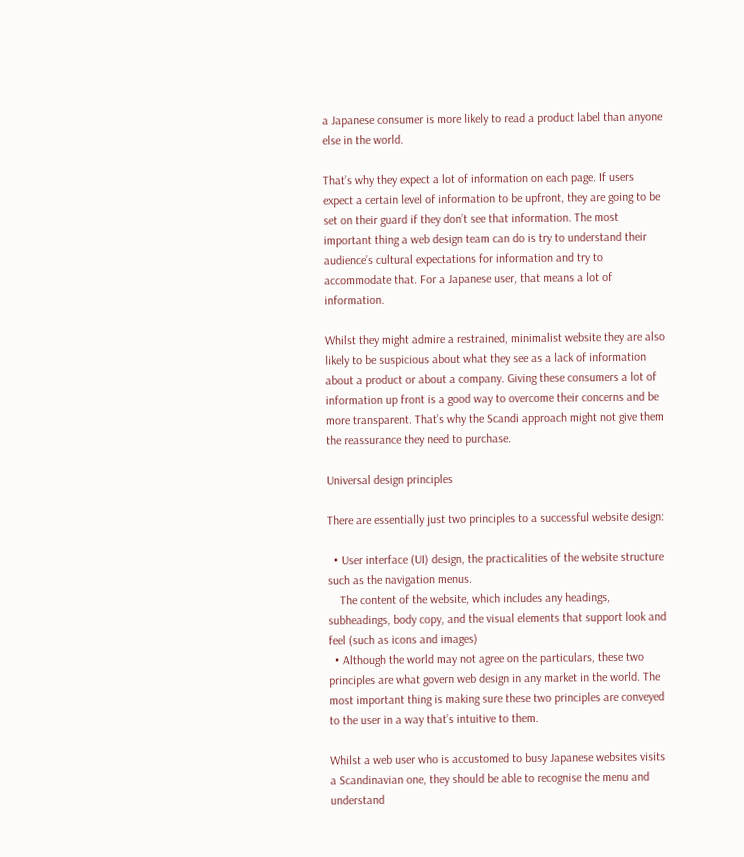a Japanese consumer is more likely to read a product label than anyone else in the world.

That’s why they expect a lot of information on each page. If users expect a certain level of information to be upfront, they are going to be set on their guard if they don’t see that information. The most important thing a web design team can do is try to understand their audience’s cultural expectations for information and try to accommodate that. For a Japanese user, that means a lot of information.

Whilst they might admire a restrained, minimalist website they are also likely to be suspicious about what they see as a lack of information about a product or about a company. Giving these consumers a lot of information up front is a good way to overcome their concerns and be more transparent. That’s why the Scandi approach might not give them the reassurance they need to purchase.

Universal design principles

There are essentially just two principles to a successful website design:

  • User interface (UI) design, the practicalities of the website structure such as the navigation menus.
    The content of the website, which includes any headings, subheadings, body copy, and the visual elements that support look and feel (such as icons and images)
  • Although the world may not agree on the particulars, these two principles are what govern web design in any market in the world. The most important thing is making sure these two principles are conveyed to the user in a way that’s intuitive to them.

Whilst a web user who is accustomed to busy Japanese websites visits a Scandinavian one, they should be able to recognise the menu and understand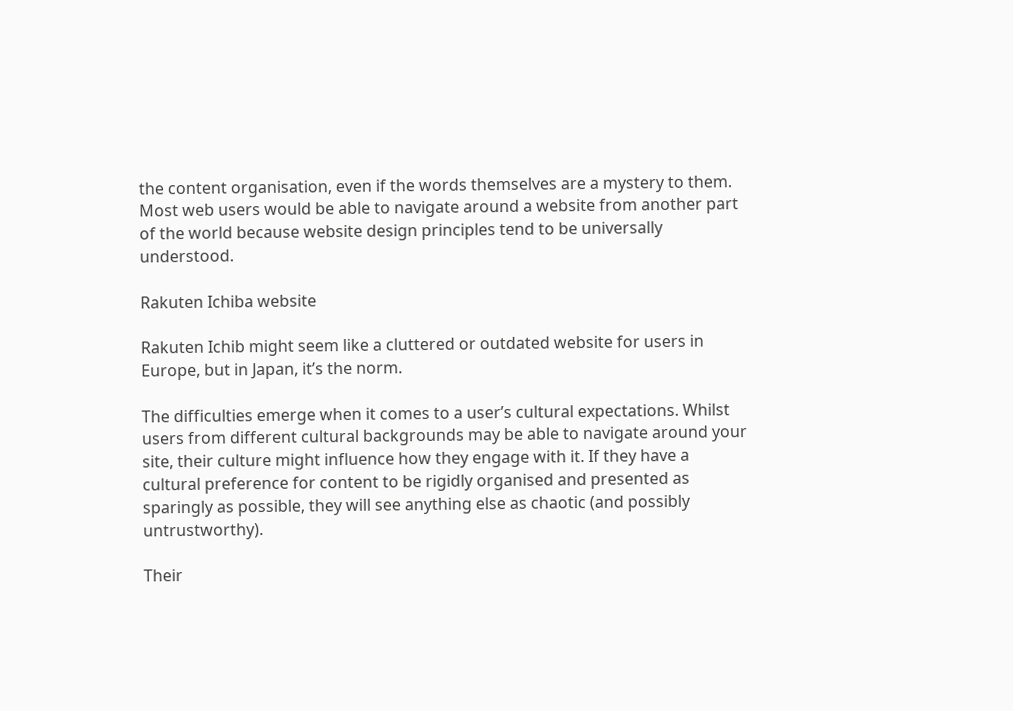the content organisation, even if the words themselves are a mystery to them. Most web users would be able to navigate around a website from another part of the world because website design principles tend to be universally understood.

Rakuten Ichiba website

Rakuten Ichib might seem like a cluttered or outdated website for users in Europe, but in Japan, it’s the norm.

The difficulties emerge when it comes to a user’s cultural expectations. Whilst users from different cultural backgrounds may be able to navigate around your site, their culture might influence how they engage with it. If they have a cultural preference for content to be rigidly organised and presented as sparingly as possible, they will see anything else as chaotic (and possibly untrustworthy).

Their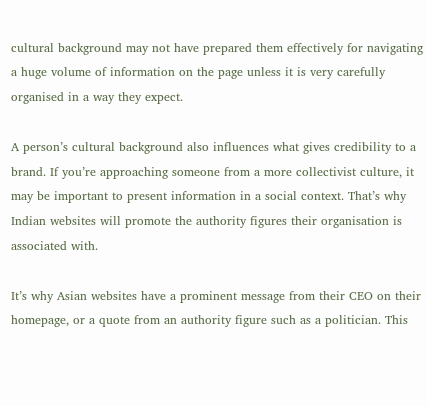cultural background may not have prepared them effectively for navigating a huge volume of information on the page unless it is very carefully organised in a way they expect.

A person’s cultural background also influences what gives credibility to a brand. If you’re approaching someone from a more collectivist culture, it may be important to present information in a social context. That’s why Indian websites will promote the authority figures their organisation is associated with.

It’s why Asian websites have a prominent message from their CEO on their homepage, or a quote from an authority figure such as a politician. This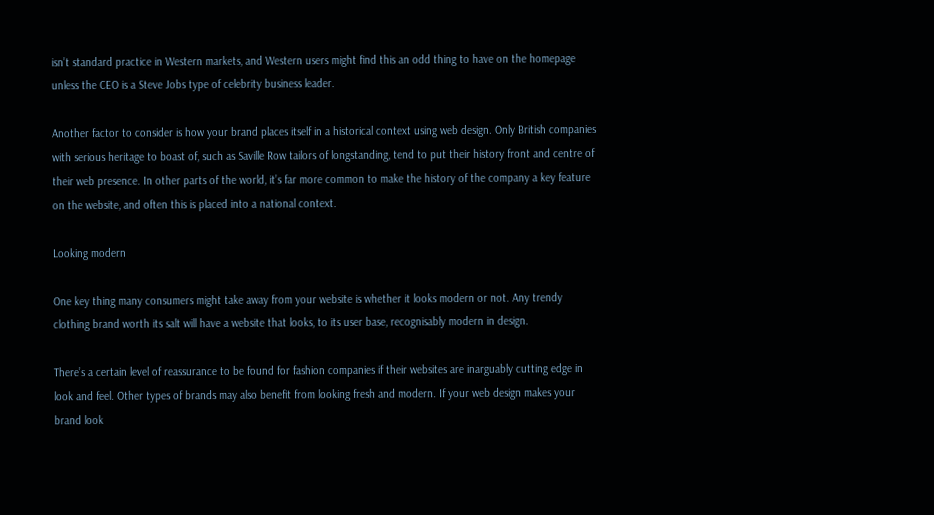isn’t standard practice in Western markets, and Western users might find this an odd thing to have on the homepage unless the CEO is a Steve Jobs type of celebrity business leader.

Another factor to consider is how your brand places itself in a historical context using web design. Only British companies with serious heritage to boast of, such as Saville Row tailors of longstanding, tend to put their history front and centre of their web presence. In other parts of the world, it’s far more common to make the history of the company a key feature on the website, and often this is placed into a national context.

Looking modern

One key thing many consumers might take away from your website is whether it looks modern or not. Any trendy clothing brand worth its salt will have a website that looks, to its user base, recognisably modern in design.

There’s a certain level of reassurance to be found for fashion companies if their websites are inarguably cutting edge in look and feel. Other types of brands may also benefit from looking fresh and modern. If your web design makes your brand look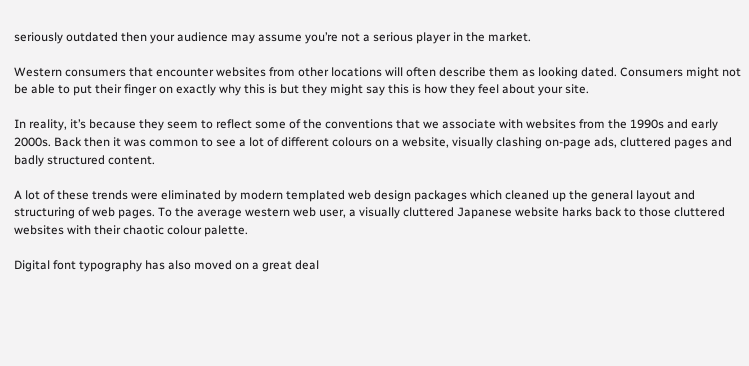seriously outdated then your audience may assume you’re not a serious player in the market.

Western consumers that encounter websites from other locations will often describe them as looking dated. Consumers might not be able to put their finger on exactly why this is but they might say this is how they feel about your site.

In reality, it’s because they seem to reflect some of the conventions that we associate with websites from the 1990s and early 2000s. Back then it was common to see a lot of different colours on a website, visually clashing on-page ads, cluttered pages and badly structured content.

A lot of these trends were eliminated by modern templated web design packages which cleaned up the general layout and structuring of web pages. To the average western web user, a visually cluttered Japanese website harks back to those cluttered websites with their chaotic colour palette.

Digital font typography has also moved on a great deal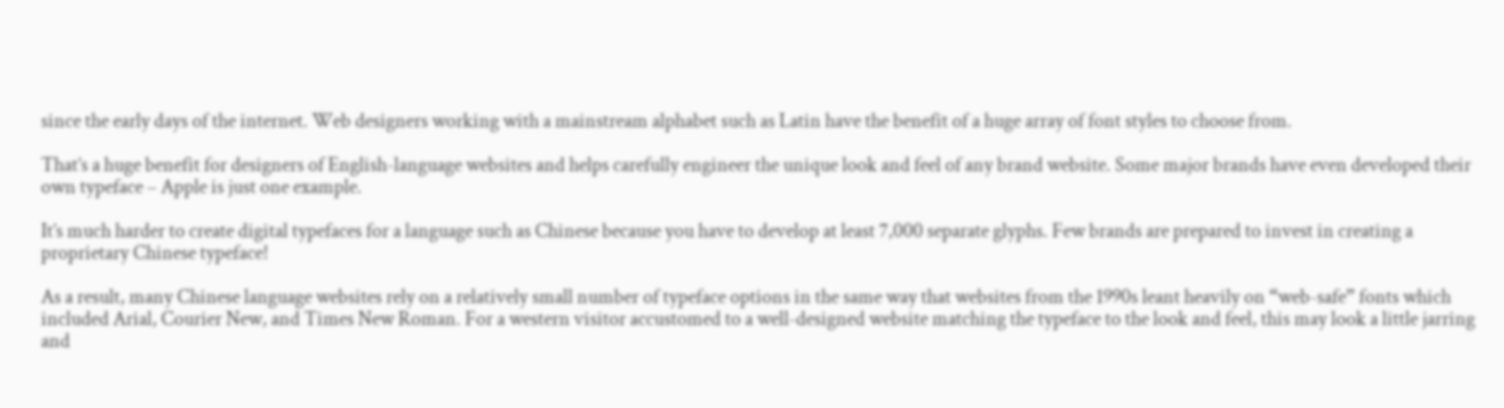since the early days of the internet. Web designers working with a mainstream alphabet such as Latin have the benefit of a huge array of font styles to choose from.

That’s a huge benefit for designers of English-language websites and helps carefully engineer the unique look and feel of any brand website. Some major brands have even developed their own typeface – Apple is just one example.

It’s much harder to create digital typefaces for a language such as Chinese because you have to develop at least 7,000 separate glyphs. Few brands are prepared to invest in creating a proprietary Chinese typeface!

As a result, many Chinese language websites rely on a relatively small number of typeface options in the same way that websites from the 1990s leant heavily on “web-safe” fonts which included Arial, Courier New, and Times New Roman. For a western visitor accustomed to a well-designed website matching the typeface to the look and feel, this may look a little jarring and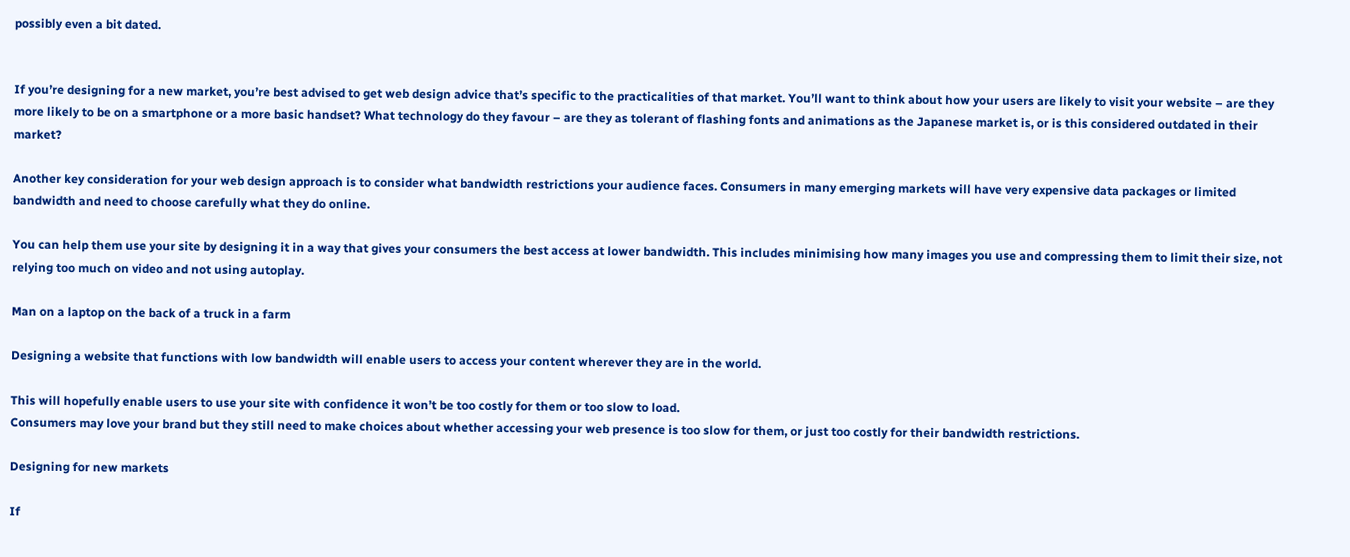possibly even a bit dated.


If you’re designing for a new market, you’re best advised to get web design advice that’s specific to the practicalities of that market. You’ll want to think about how your users are likely to visit your website – are they more likely to be on a smartphone or a more basic handset? What technology do they favour – are they as tolerant of flashing fonts and animations as the Japanese market is, or is this considered outdated in their market?

Another key consideration for your web design approach is to consider what bandwidth restrictions your audience faces. Consumers in many emerging markets will have very expensive data packages or limited bandwidth and need to choose carefully what they do online.

You can help them use your site by designing it in a way that gives your consumers the best access at lower bandwidth. This includes minimising how many images you use and compressing them to limit their size, not relying too much on video and not using autoplay.

Man on a laptop on the back of a truck in a farm

Designing a website that functions with low bandwidth will enable users to access your content wherever they are in the world.

This will hopefully enable users to use your site with confidence it won’t be too costly for them or too slow to load.
Consumers may love your brand but they still need to make choices about whether accessing your web presence is too slow for them, or just too costly for their bandwidth restrictions.

Designing for new markets

If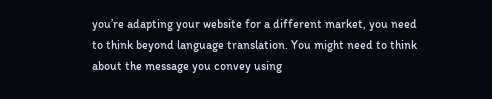you’re adapting your website for a different market, you need to think beyond language translation. You might need to think about the message you convey using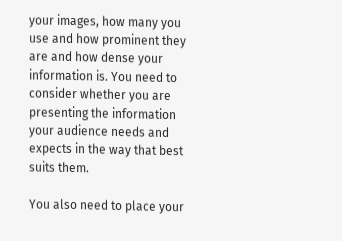your images, how many you use and how prominent they are and how dense your information is. You need to consider whether you are presenting the information your audience needs and expects in the way that best suits them.

You also need to place your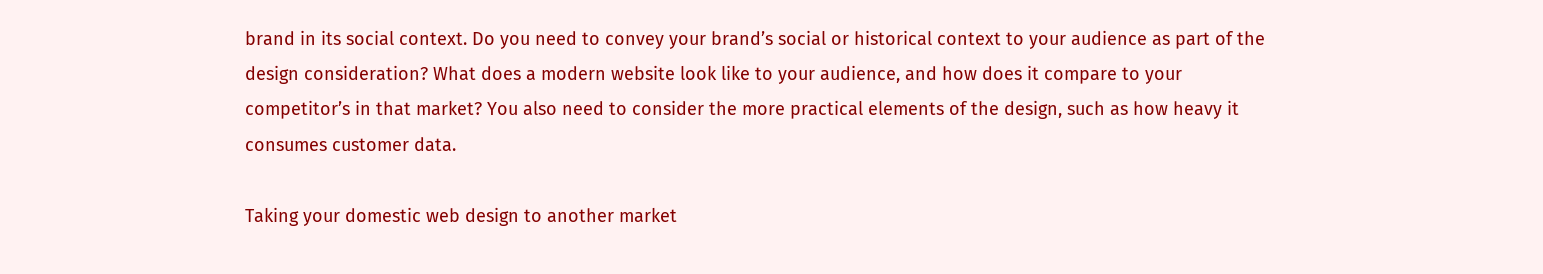brand in its social context. Do you need to convey your brand’s social or historical context to your audience as part of the design consideration? What does a modern website look like to your audience, and how does it compare to your competitor’s in that market? You also need to consider the more practical elements of the design, such as how heavy it consumes customer data.

Taking your domestic web design to another market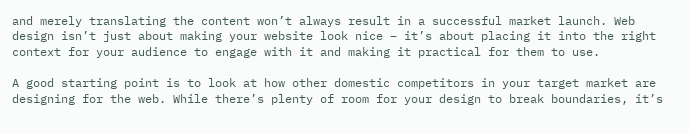and merely translating the content won’t always result in a successful market launch. Web design isn’t just about making your website look nice – it’s about placing it into the right context for your audience to engage with it and making it practical for them to use.

A good starting point is to look at how other domestic competitors in your target market are designing for the web. While there’s plenty of room for your design to break boundaries, it’s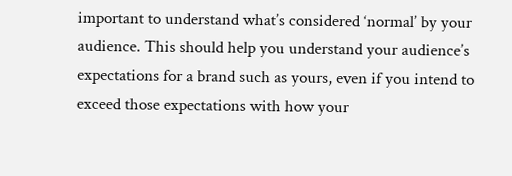important to understand what’s considered ‘normal’ by your audience. This should help you understand your audience’s expectations for a brand such as yours, even if you intend to exceed those expectations with how your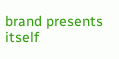brand presents itself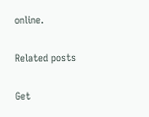online.

Related posts

Get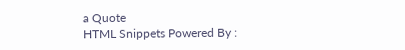a Quote
HTML Snippets Powered By :